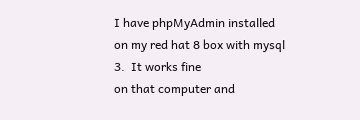I have phpMyAdmin installed on my red hat 8 box with mysql 3.  It works fine
on that computer and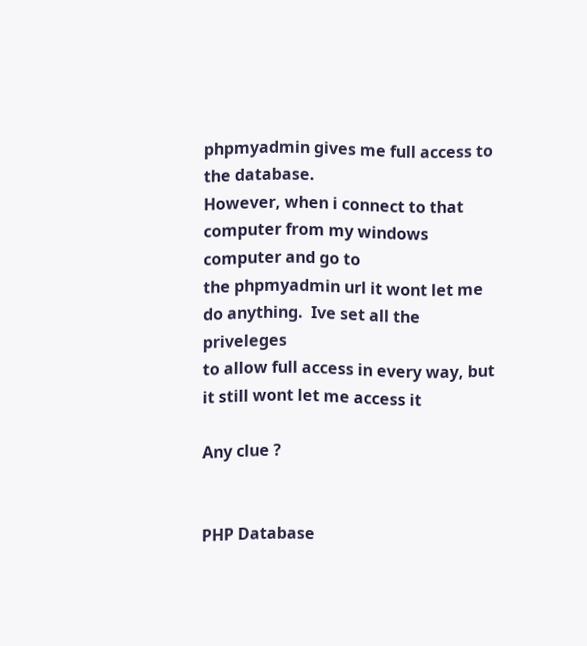phpmyadmin gives me full access to the database.
However, when i connect to that computer from my windows computer and go to
the phpmyadmin url it wont let me do anything.  Ive set all the priveleges
to allow full access in every way, but it still wont let me access it

Any clue ?


PHP Database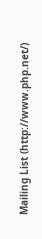Mailing List (http://www.php.net/)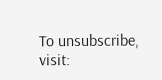To unsubscribe, visit: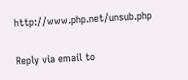http://www.php.net/unsub.php

Reply via email to